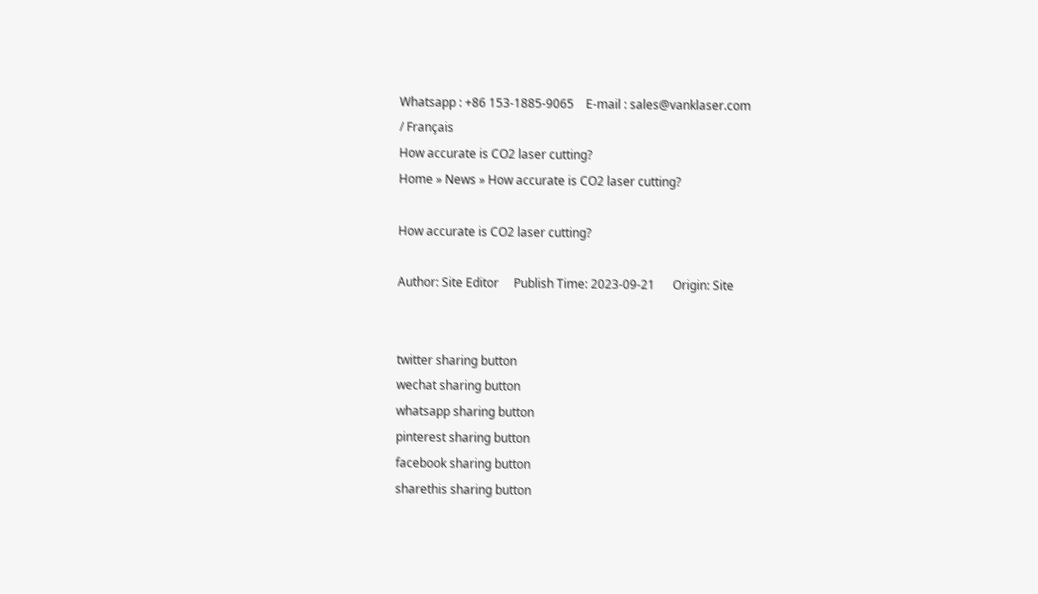Whatsapp : +86 153-1885-9065    E-mail : sales@vanklaser.com
/ Français
How accurate is CO2 laser cutting?
Home » News » How accurate is CO2 laser cutting?

How accurate is CO2 laser cutting?

Author: Site Editor     Publish Time: 2023-09-21      Origin: Site


twitter sharing button
wechat sharing button
whatsapp sharing button
pinterest sharing button
facebook sharing button
sharethis sharing button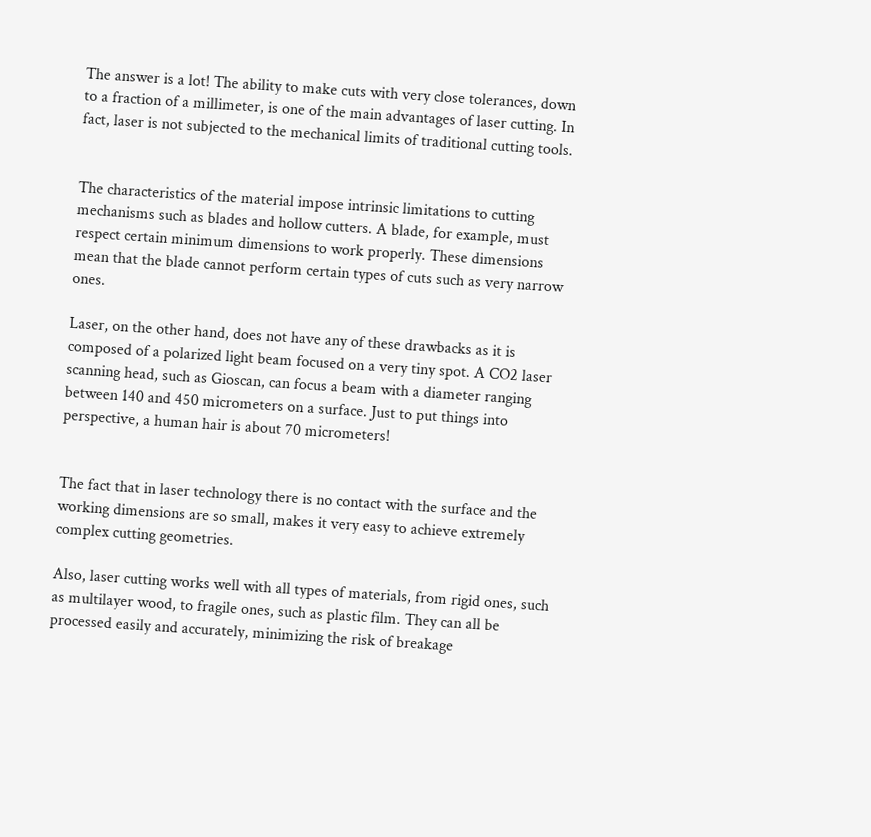The answer is a lot! The ability to make cuts with very close tolerances, down to a fraction of a millimeter, is one of the main advantages of laser cutting. In fact, laser is not subjected to the mechanical limits of traditional cutting tools.


The characteristics of the material impose intrinsic limitations to cutting mechanisms such as blades and hollow cutters. A blade, for example, must respect certain minimum dimensions to work properly. These dimensions mean that the blade cannot perform certain types of cuts such as very narrow ones.

Laser, on the other hand, does not have any of these drawbacks as it is composed of a polarized light beam focused on a very tiny spot. A CO2 laser scanning head, such as Gioscan, can focus a beam with a diameter ranging between 140 and 450 micrometers on a surface. Just to put things into perspective, a human hair is about 70 micrometers!


The fact that in laser technology there is no contact with the surface and the working dimensions are so small, makes it very easy to achieve extremely complex cutting geometries.

Also, laser cutting works well with all types of materials, from rigid ones, such as multilayer wood, to fragile ones, such as plastic film. They can all be processed easily and accurately, minimizing the risk of breakage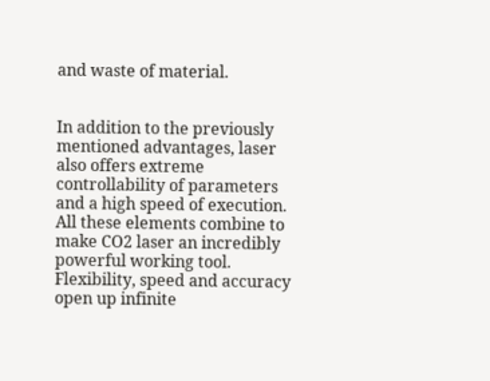and waste of material.


In addition to the previously mentioned advantages, laser also offers extreme controllability of parameters and a high speed of execution. All these elements combine to make CO2 laser an incredibly powerful working tool. Flexibility, speed and accuracy open up infinite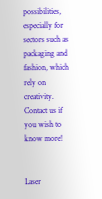possibilities, especially for sectors such as packaging and fashion, which rely on creativity. Contact us if you wish to know more!


Laser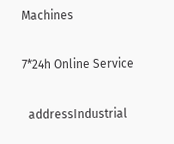Machines

7*24h Online Service

  addressIndustrial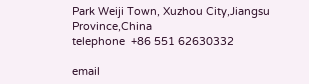Park Weiji Town, Xuzhou City,Jiangsu Province,China
telephone  +86 551 62630332

email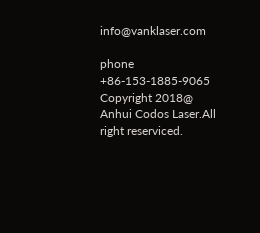info@vanklaser.com

phone  +86-153-1885-9065
Copyright 2018@ Anhui Codos Laser.All right reserviced.